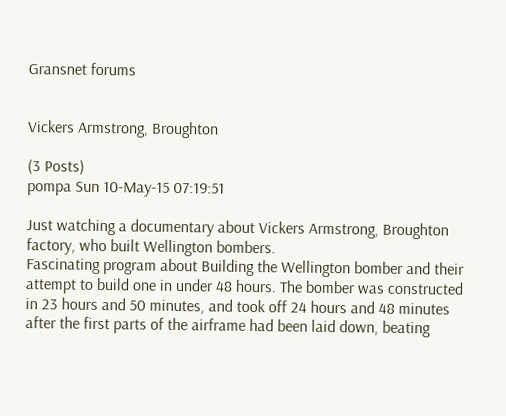Gransnet forums


Vickers Armstrong, Broughton

(3 Posts)
pompa Sun 10-May-15 07:19:51

Just watching a documentary about Vickers Armstrong, Broughton factory, who built Wellington bombers.
Fascinating program about Building the Wellington bomber and their attempt to build one in under 48 hours. The bomber was constructed in 23 hours and 50 minutes, and took off 24 hours and 48 minutes after the first parts of the airframe had been laid down, beating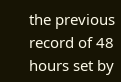the previous record of 48 hours set by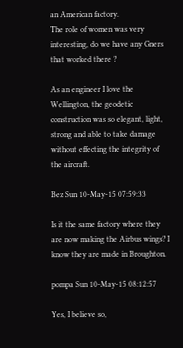an American factory.
The role of women was very interesting, do we have any Gners that worked there ?

As an engineer I love the Wellington, the geodetic construction was so elegant, light, strong and able to take damage without effecting the integrity of the aircraft.

Bez Sun 10-May-15 07:59:33

Is it the same factory where they are now making the Airbus wings? I know they are made in Broughton.

pompa Sun 10-May-15 08:12:57

Yes, I believe so,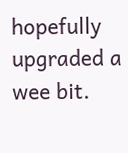hopefully upgraded a wee bit.